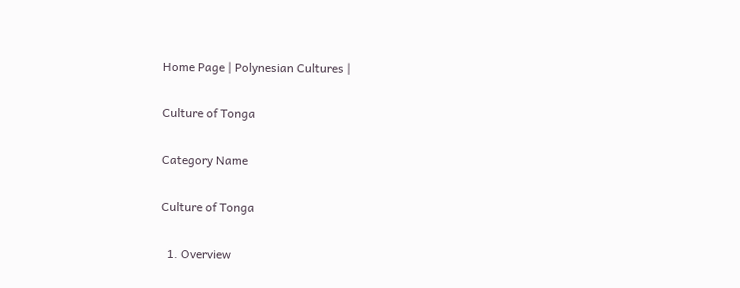Home Page | Polynesian Cultures |

Culture of Tonga

Category Name

Culture of Tonga

  1. Overview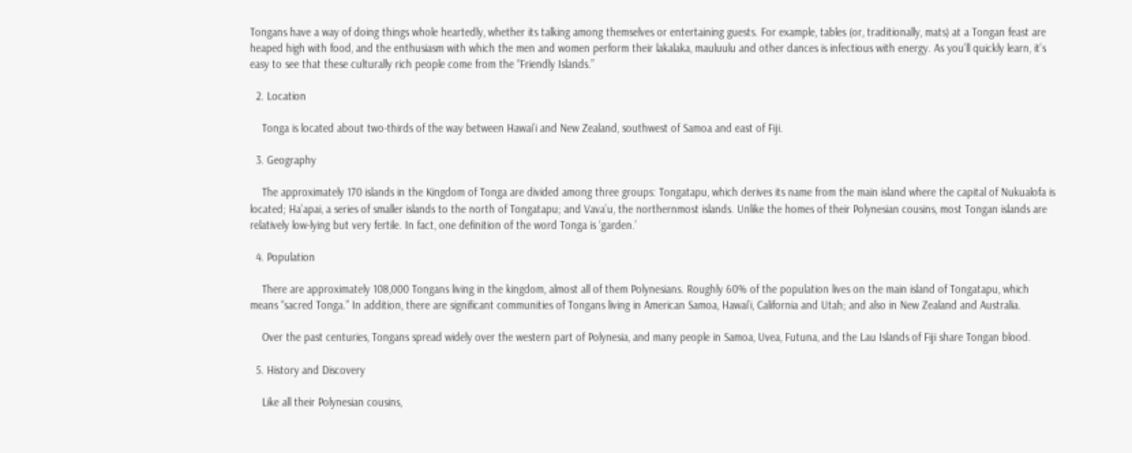Tongans have a way of doing things whole heartedly, whether its talking among themselves or entertaining guests. For example, tables (or, traditionally, mats) at a Tongan feast are heaped high with food, and the enthusiasm with which the men and women perform their lakalaka, mauluulu and other dances is infectious with energy. As you’ll quickly learn, it’s easy to see that these culturally rich people come from the “Friendly Islands.”

  2. Location

    Tonga is located about two-thirds of the way between Hawai’i and New Zealand, southwest of Samoa and east of Fiji.

  3. Geography

    The approximately 170 islands in the Kingdom of Tonga are divided among three groups: Tongatapu, which derives its name from the main island where the capital of Nukualofa is located; Ha’apai, a series of smaller islands to the north of Tongatapu; and Vava’u, the northernmost islands. Unlike the homes of their Polynesian cousins, most Tongan islands are relatively low-lying but very fertile. In fact, one definition of the word Tonga is ‘garden.’

  4. Population

    There are approximately 108,000 Tongans living in the kingdom, almost all of them Polynesians. Roughly 60% of the population lives on the main island of Tongatapu, which means “sacred Tonga.” In addition, there are significant communities of Tongans living in American Samoa, Hawai’i, California and Utah; and also in New Zealand and Australia.

    Over the past centuries, Tongans spread widely over the western part of Polynesia, and many people in Samoa, Uvea, Futuna, and the Lau Islands of Fiji share Tongan blood.

  5. History and Discovery

    Like all their Polynesian cousins,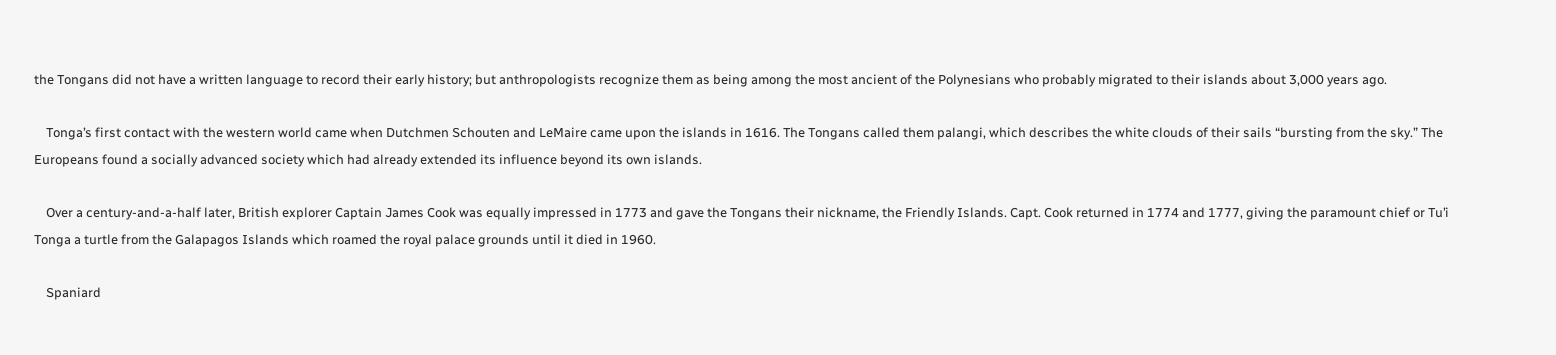the Tongans did not have a written language to record their early history; but anthropologists recognize them as being among the most ancient of the Polynesians who probably migrated to their islands about 3,000 years ago.

    Tonga’s first contact with the western world came when Dutchmen Schouten and LeMaire came upon the islands in 1616. The Tongans called them palangi, which describes the white clouds of their sails “bursting from the sky.” The Europeans found a socially advanced society which had already extended its influence beyond its own islands.

    Over a century-and-a-half later, British explorer Captain James Cook was equally impressed in 1773 and gave the Tongans their nickname, the Friendly Islands. Capt. Cook returned in 1774 and 1777, giving the paramount chief or Tu’i Tonga a turtle from the Galapagos Islands which roamed the royal palace grounds until it died in 1960.

    Spaniard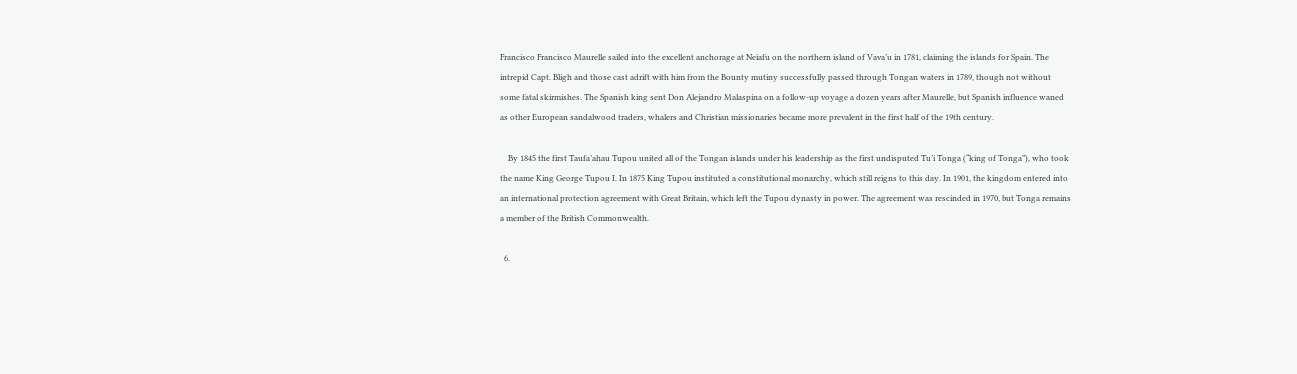Francisco Francisco Maurelle sailed into the excellent anchorage at Neiafu on the northern island of Vava’u in 1781, claiming the islands for Spain. The intrepid Capt. Bligh and those cast adrift with him from the Bounty mutiny successfully passed through Tongan waters in 1789, though not without some fatal skirmishes. The Spanish king sent Don Alejandro Malaspina on a follow-up voyage a dozen years after Maurelle, but Spanish influence waned as other European sandalwood traders, whalers and Christian missionaries became more prevalent in the first half of the 19th century.

    By 1845 the first Taufa’ahau Tupou united all of the Tongan islands under his leadership as the first undisputed Tu’i Tonga (“king of Tonga”), who took the name King George Tupou I. In 1875 King Tupou instituted a constitutional monarchy, which still reigns to this day. In 1901, the kingdom entered into an international protection agreement with Great Britain, which left the Tupou dynasty in power. The agreement was rescinded in 1970, but Tonga remains a member of the British Commonwealth.

  6.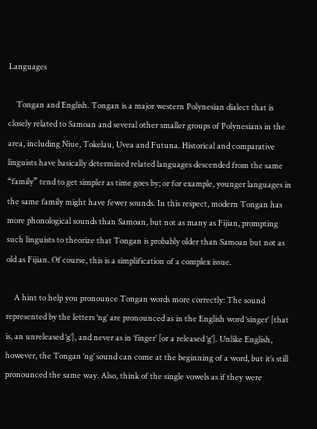Languages

    Tongan and English. Tongan is a major western Polynesian dialect that is closely related to Samoan and several other smaller groups of Polynesians in the area, including Niue, Tokelau, Uvea and Futuna. Historical and comparative linguists have basically determined related languages descended from the same “family” tend to get simpler as time goes by; or for example, younger languages in the same family might have fewer sounds. In this respect, modern Tongan has more phonological sounds than Samoan, but not as many as Fijian, prompting such linguists to theorize that Tongan is probably older than Samoan but not as old as Fijian. Of course, this is a simplification of a complex issue.

    A hint to help you pronounce Tongan words more correctly: The sound represented by the letters ‘ng’ are pronounced as in the English word ‘singer’ [that is, an unreleased ‘g’], and never as in ‘finger’ [or a released ‘g’]. Unlike English, however, the Tongan ‘ng’ sound can come at the beginning of a word, but it’s still pronounced the same way. Also, think of the single vowels as if they were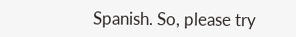Spanish. So, please try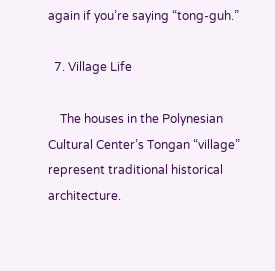again if you’re saying “tong-guh.”

  7. Village Life

    The houses in the Polynesian Cultural Center’s Tongan “village” represent traditional historical architecture.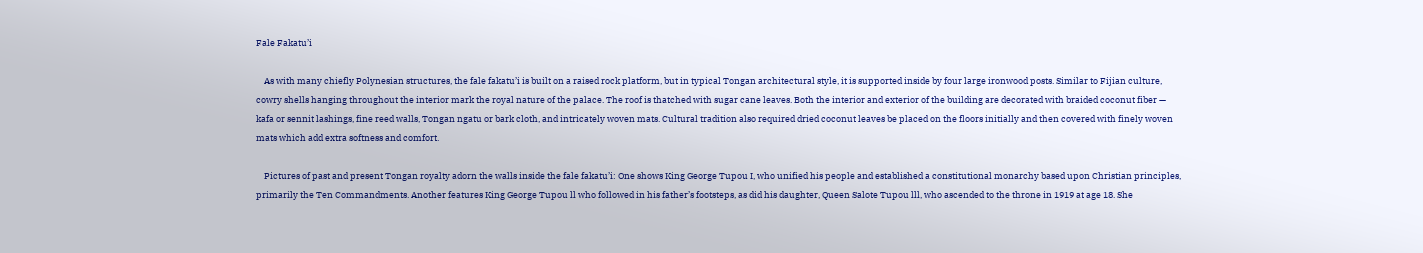Fale Fakatu’i

    As with many chiefly Polynesian structures, the fale fakatu’i is built on a raised rock platform, but in typical Tongan architectural style, it is supported inside by four large ironwood posts. Similar to Fijian culture, cowry shells hanging throughout the interior mark the royal nature of the palace. The roof is thatched with sugar cane leaves. Both the interior and exterior of the building are decorated with braided coconut fiber — kafa or sennit lashings, fine reed walls, Tongan ngatu or bark cloth, and intricately woven mats. Cultural tradition also required dried coconut leaves be placed on the floors initially and then covered with finely woven mats which add extra softness and comfort.

    Pictures of past and present Tongan royalty adorn the walls inside the fale fakatu’i: One shows King George Tupou I, who unified his people and established a constitutional monarchy based upon Christian principles, primarily the Ten Commandments. Another features King George Tupou ll who followed in his father’s footsteps, as did his daughter, Queen Salote Tupou lll, who ascended to the throne in 1919 at age 18. She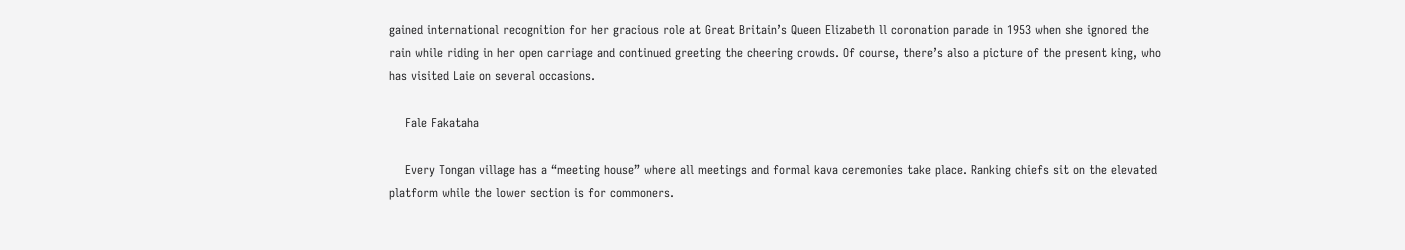gained international recognition for her gracious role at Great Britain’s Queen Elizabeth ll coronation parade in 1953 when she ignored the rain while riding in her open carriage and continued greeting the cheering crowds. Of course, there’s also a picture of the present king, who has visited Laie on several occasions.

    Fale Fakataha

    Every Tongan village has a “meeting house” where all meetings and formal kava ceremonies take place. Ranking chiefs sit on the elevated platform while the lower section is for commoners.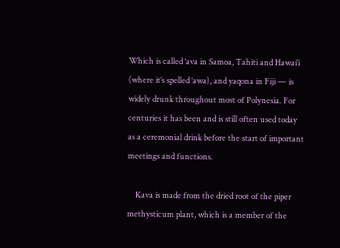Which is called ‘ava in Samoa, Tahiti and Hawai’i (where it’s spelled ‘awa), and yaqona in Fiji — is widely drunk throughout most of Polynesia. For centuries it has been and is still often used today as a ceremonial drink before the start of important meetings and functions.

    Kava is made from the dried root of the piper methysticum plant, which is a member of the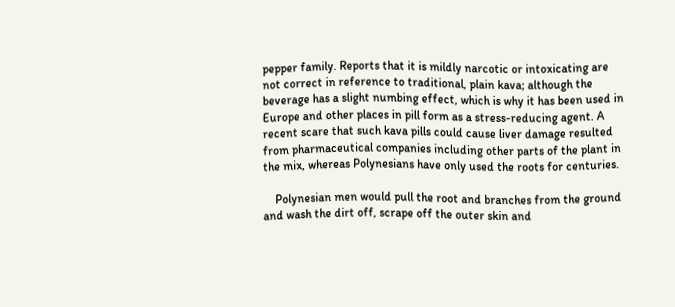pepper family. Reports that it is mildly narcotic or intoxicating are not correct in reference to traditional, plain kava; although the beverage has a slight numbing effect, which is why it has been used in Europe and other places in pill form as a stress-reducing agent. A recent scare that such kava pills could cause liver damage resulted from pharmaceutical companies including other parts of the plant in the mix, whereas Polynesians have only used the roots for centuries.

    Polynesian men would pull the root and branches from the ground and wash the dirt off, scrape off the outer skin and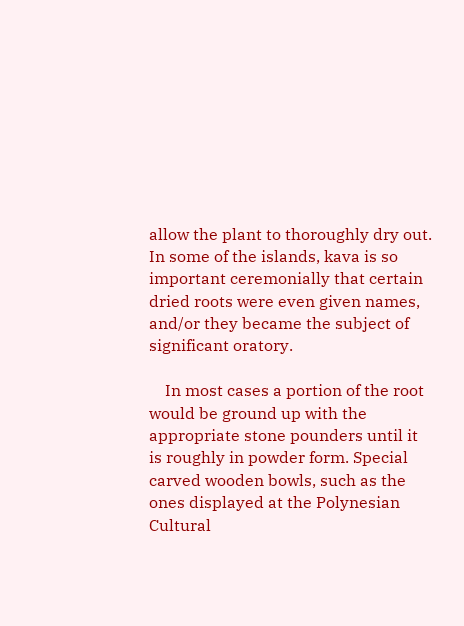allow the plant to thoroughly dry out. In some of the islands, kava is so important ceremonially that certain dried roots were even given names, and/or they became the subject of significant oratory.

    In most cases a portion of the root would be ground up with the appropriate stone pounders until it is roughly in powder form. Special carved wooden bowls, such as the ones displayed at the Polynesian Cultural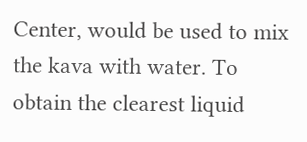Center, would be used to mix the kava with water. To obtain the clearest liquid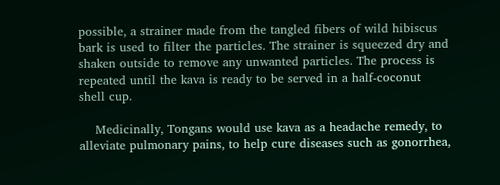possible, a strainer made from the tangled fibers of wild hibiscus bark is used to filter the particles. The strainer is squeezed dry and shaken outside to remove any unwanted particles. The process is repeated until the kava is ready to be served in a half-coconut shell cup.

    Medicinally, Tongans would use kava as a headache remedy, to alleviate pulmonary pains, to help cure diseases such as gonorrhea,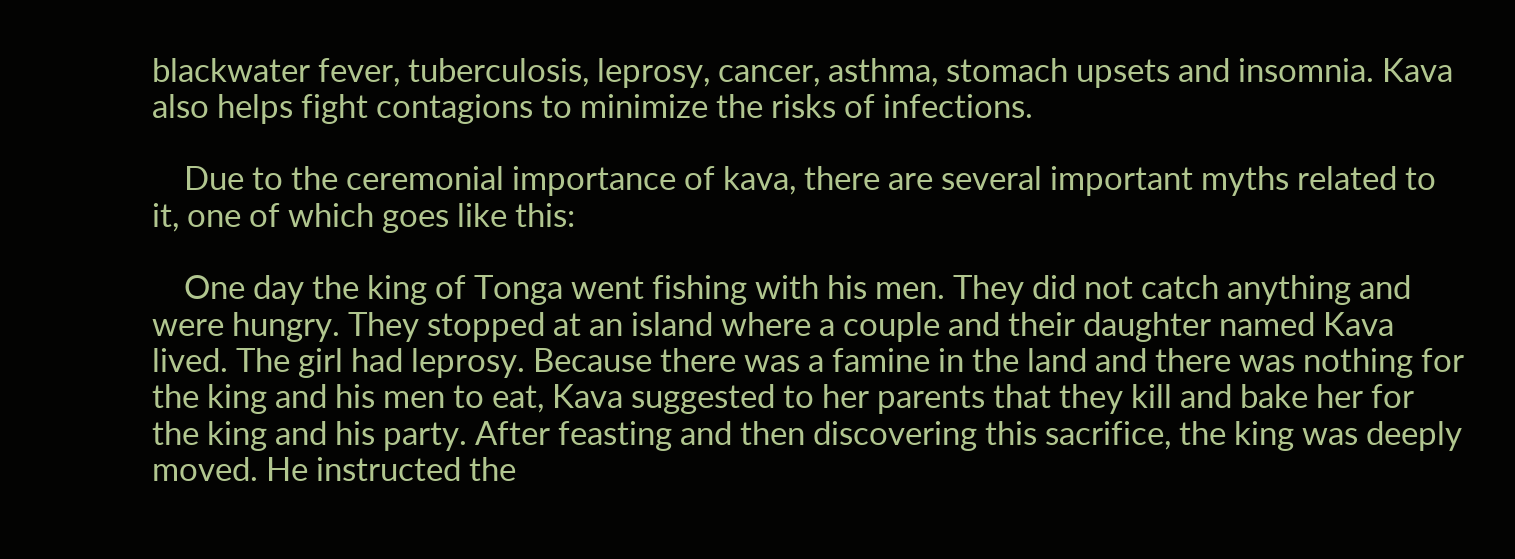blackwater fever, tuberculosis, leprosy, cancer, asthma, stomach upsets and insomnia. Kava also helps fight contagions to minimize the risks of infections.

    Due to the ceremonial importance of kava, there are several important myths related to it, one of which goes like this:

    One day the king of Tonga went fishing with his men. They did not catch anything and were hungry. They stopped at an island where a couple and their daughter named Kava lived. The girl had leprosy. Because there was a famine in the land and there was nothing for the king and his men to eat, Kava suggested to her parents that they kill and bake her for the king and his party. After feasting and then discovering this sacrifice, the king was deeply moved. He instructed the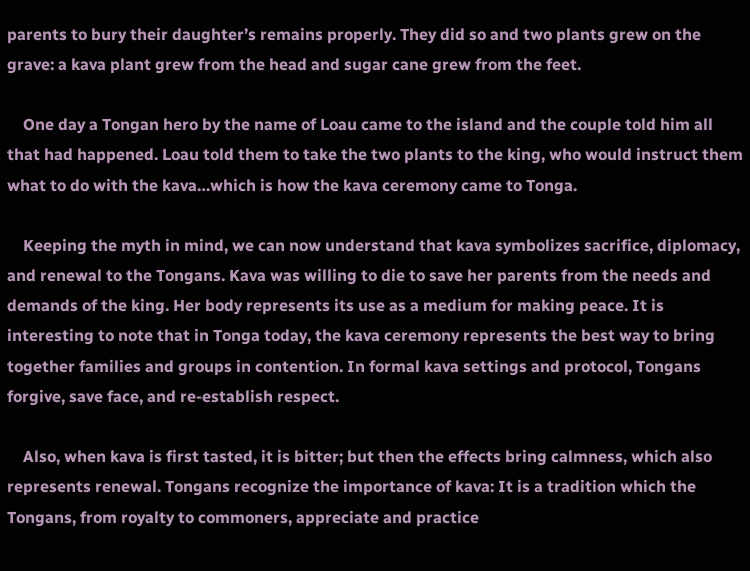parents to bury their daughter’s remains properly. They did so and two plants grew on the grave: a kava plant grew from the head and sugar cane grew from the feet.

    One day a Tongan hero by the name of Loau came to the island and the couple told him all that had happened. Loau told them to take the two plants to the king, who would instruct them what to do with the kava…which is how the kava ceremony came to Tonga.

    Keeping the myth in mind, we can now understand that kava symbolizes sacrifice, diplomacy, and renewal to the Tongans. Kava was willing to die to save her parents from the needs and demands of the king. Her body represents its use as a medium for making peace. It is interesting to note that in Tonga today, the kava ceremony represents the best way to bring together families and groups in contention. In formal kava settings and protocol, Tongans forgive, save face, and re-establish respect.

    Also, when kava is first tasted, it is bitter; but then the effects bring calmness, which also represents renewal. Tongans recognize the importance of kava: It is a tradition which the Tongans, from royalty to commoners, appreciate and practice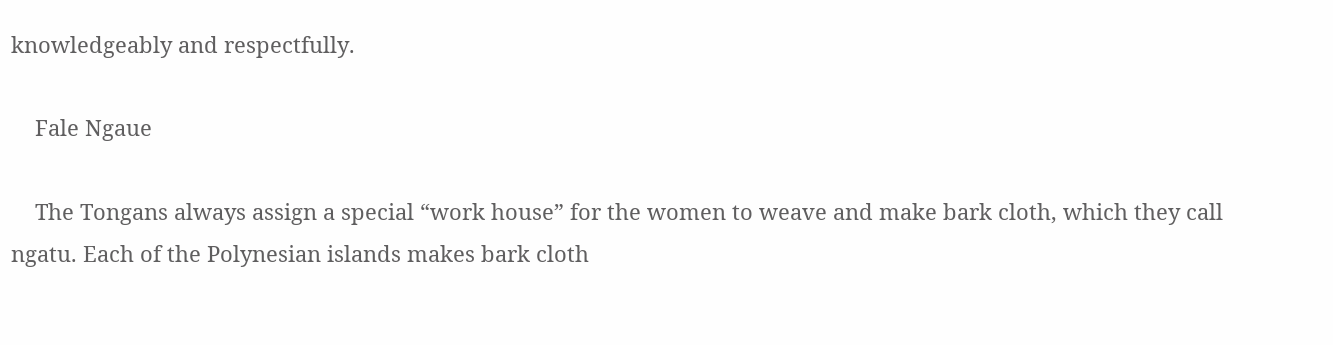knowledgeably and respectfully.

    Fale Ngaue

    The Tongans always assign a special “work house” for the women to weave and make bark cloth, which they call ngatu. Each of the Polynesian islands makes bark cloth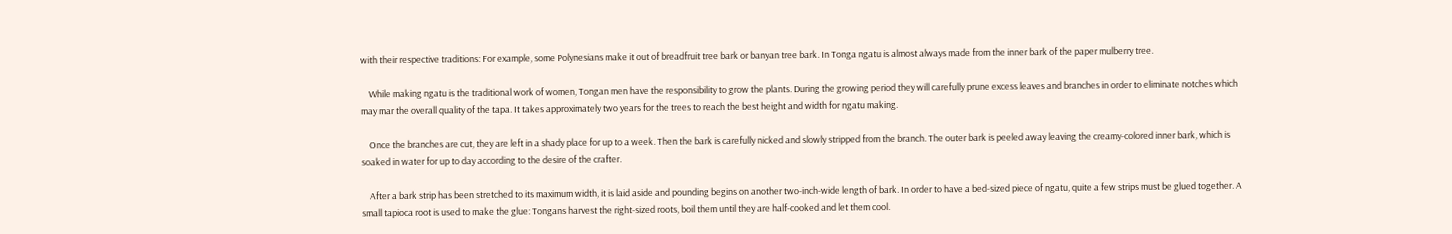with their respective traditions: For example, some Polynesians make it out of breadfruit tree bark or banyan tree bark. In Tonga ngatu is almost always made from the inner bark of the paper mulberry tree.

    While making ngatu is the traditional work of women, Tongan men have the responsibility to grow the plants. During the growing period they will carefully prune excess leaves and branches in order to eliminate notches which may mar the overall quality of the tapa. It takes approximately two years for the trees to reach the best height and width for ngatu making.

    Once the branches are cut, they are left in a shady place for up to a week. Then the bark is carefully nicked and slowly stripped from the branch. The outer bark is peeled away leaving the creamy-colored inner bark, which is soaked in water for up to day according to the desire of the crafter.

    After a bark strip has been stretched to its maximum width, it is laid aside and pounding begins on another two-inch-wide length of bark. In order to have a bed-sized piece of ngatu, quite a few strips must be glued together. A small tapioca root is used to make the glue: Tongans harvest the right-sized roots, boil them until they are half-cooked and let them cool.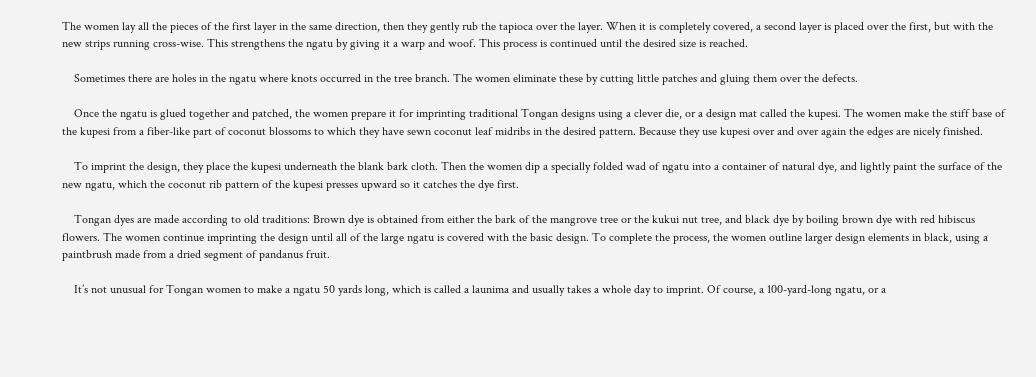The women lay all the pieces of the first layer in the same direction, then they gently rub the tapioca over the layer. When it is completely covered, a second layer is placed over the first, but with the new strips running cross-wise. This strengthens the ngatu by giving it a warp and woof. This process is continued until the desired size is reached.

    Sometimes there are holes in the ngatu where knots occurred in the tree branch. The women eliminate these by cutting little patches and gluing them over the defects.

    Once the ngatu is glued together and patched, the women prepare it for imprinting traditional Tongan designs using a clever die, or a design mat called the kupesi. The women make the stiff base of the kupesi from a fiber-like part of coconut blossoms to which they have sewn coconut leaf midribs in the desired pattern. Because they use kupesi over and over again the edges are nicely finished.

    To imprint the design, they place the kupesi underneath the blank bark cloth. Then the women dip a specially folded wad of ngatu into a container of natural dye, and lightly paint the surface of the new ngatu, which the coconut rib pattern of the kupesi presses upward so it catches the dye first.

    Tongan dyes are made according to old traditions: Brown dye is obtained from either the bark of the mangrove tree or the kukui nut tree, and black dye by boiling brown dye with red hibiscus flowers. The women continue imprinting the design until all of the large ngatu is covered with the basic design. To complete the process, the women outline larger design elements in black, using a paintbrush made from a dried segment of pandanus fruit.

    It’s not unusual for Tongan women to make a ngatu 50 yards long, which is called a launima and usually takes a whole day to imprint. Of course, a 100-yard-long ngatu, or a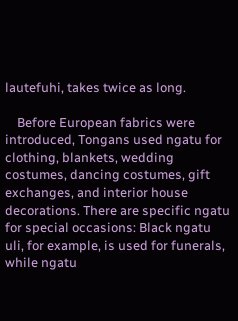lautefuhi, takes twice as long.

    Before European fabrics were introduced, Tongans used ngatu for clothing, blankets, wedding costumes, dancing costumes, gift exchanges, and interior house decorations. There are specific ngatu for special occasions: Black ngatu uli, for example, is used for funerals, while ngatu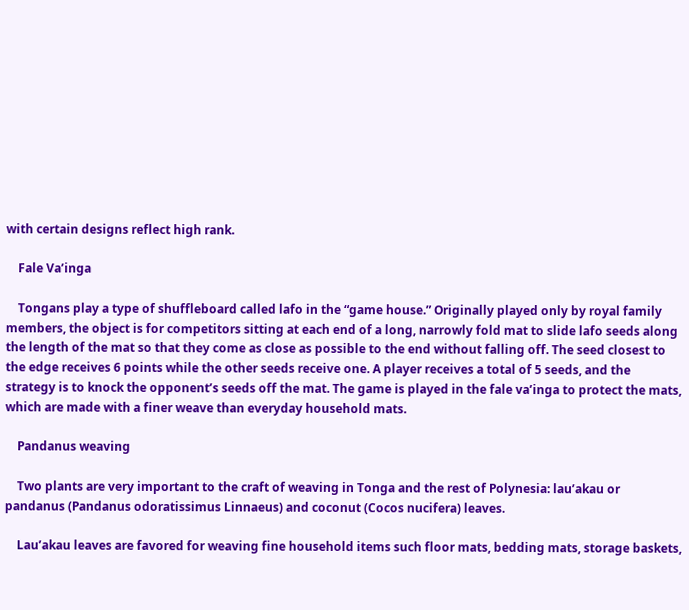with certain designs reflect high rank.

    Fale Va’inga

    Tongans play a type of shuffleboard called lafo in the “game house.” Originally played only by royal family members, the object is for competitors sitting at each end of a long, narrowly fold mat to slide lafo seeds along the length of the mat so that they come as close as possible to the end without falling off. The seed closest to the edge receives 6 points while the other seeds receive one. A player receives a total of 5 seeds, and the strategy is to knock the opponent’s seeds off the mat. The game is played in the fale va’inga to protect the mats, which are made with a finer weave than everyday household mats.

    Pandanus weaving

    Two plants are very important to the craft of weaving in Tonga and the rest of Polynesia: lau’akau or pandanus (Pandanus odoratissimus Linnaeus) and coconut (Cocos nucifera) leaves.

    Lau’akau leaves are favored for weaving fine household items such floor mats, bedding mats, storage baskets,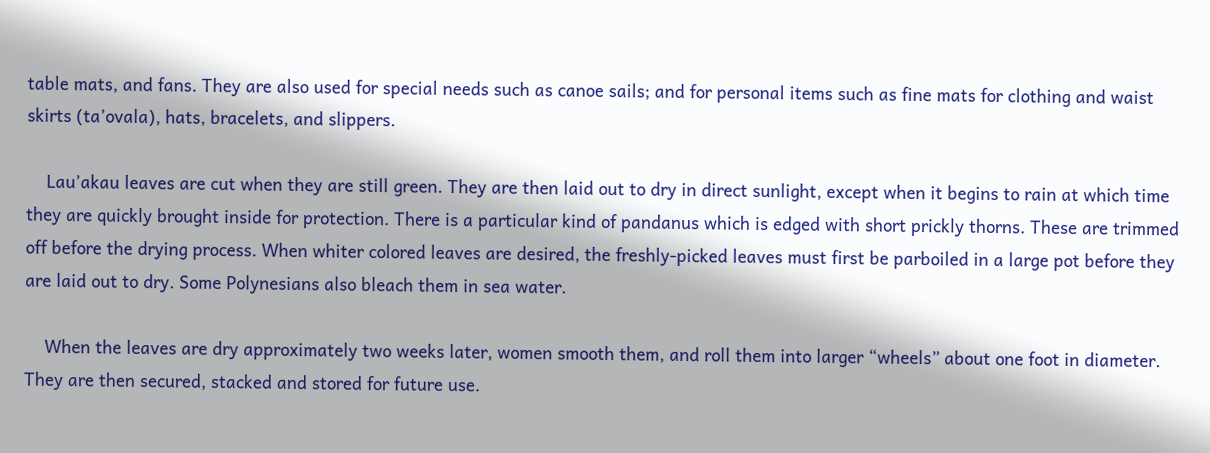table mats, and fans. They are also used for special needs such as canoe sails; and for personal items such as fine mats for clothing and waist skirts (ta’ovala), hats, bracelets, and slippers.

    Lau’akau leaves are cut when they are still green. They are then laid out to dry in direct sunlight, except when it begins to rain at which time they are quickly brought inside for protection. There is a particular kind of pandanus which is edged with short prickly thorns. These are trimmed off before the drying process. When whiter colored leaves are desired, the freshly-picked leaves must first be parboiled in a large pot before they are laid out to dry. Some Polynesians also bleach them in sea water.

    When the leaves are dry approximately two weeks later, women smooth them, and roll them into larger “wheels” about one foot in diameter. They are then secured, stacked and stored for future use.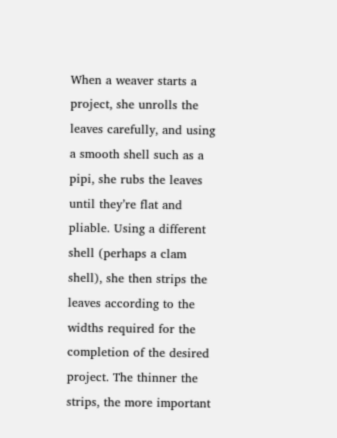When a weaver starts a project, she unrolls the leaves carefully, and using a smooth shell such as a pipi, she rubs the leaves until they’re flat and pliable. Using a different shell (perhaps a clam shell), she then strips the leaves according to the widths required for the completion of the desired project. The thinner the strips, the more important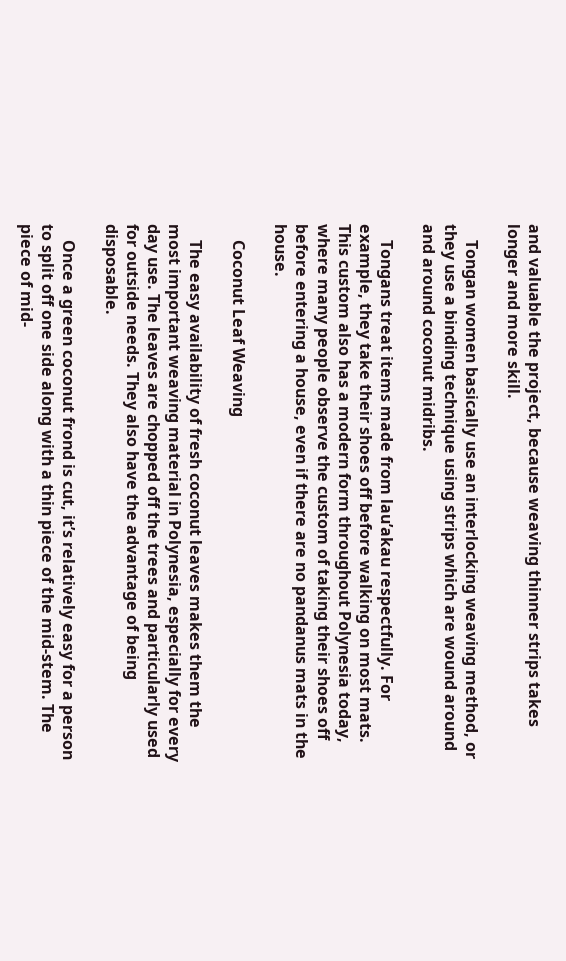and valuable the project, because weaving thinner strips takes longer and more skill.

    Tongan women basically use an interlocking weaving method, or they use a binding technique using strips which are wound around and around coconut midribs.

    Tongans treat items made from lau’akau respectfully. For example, they take their shoes off before walking on most mats. This custom also has a modern form throughout Polynesia today, where many people observe the custom of taking their shoes off before entering a house, even if there are no pandanus mats in the house.

    Coconut Leaf Weaving

    The easy availability of fresh coconut leaves makes them the most important weaving material in Polynesia, especially for every day use. The leaves are chopped off the trees and particularly used for outside needs. They also have the advantage of being disposable.

    Once a green coconut frond is cut, it’s relatively easy for a person to split off one side along with a thin piece of the mid-stem. The piece of mid-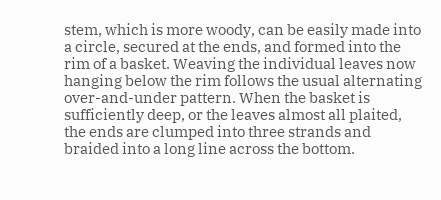stem, which is more woody, can be easily made into a circle, secured at the ends, and formed into the rim of a basket. Weaving the individual leaves now hanging below the rim follows the usual alternating over-and-under pattern. When the basket is sufficiently deep, or the leaves almost all plaited, the ends are clumped into three strands and braided into a long line across the bottom.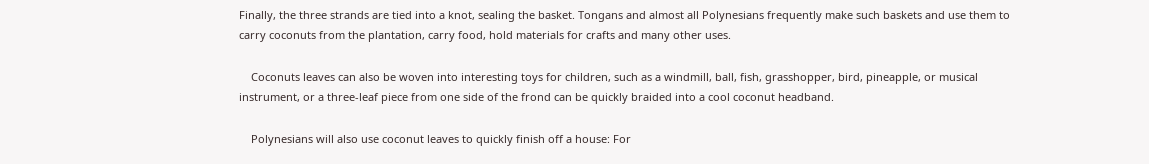Finally, the three strands are tied into a knot, sealing the basket. Tongans and almost all Polynesians frequently make such baskets and use them to carry coconuts from the plantation, carry food, hold materials for crafts and many other uses.

    Coconuts leaves can also be woven into interesting toys for children, such as a windmill, ball, fish, grasshopper, bird, pineapple, or musical instrument, or a three-leaf piece from one side of the frond can be quickly braided into a cool coconut headband.

    Polynesians will also use coconut leaves to quickly finish off a house: For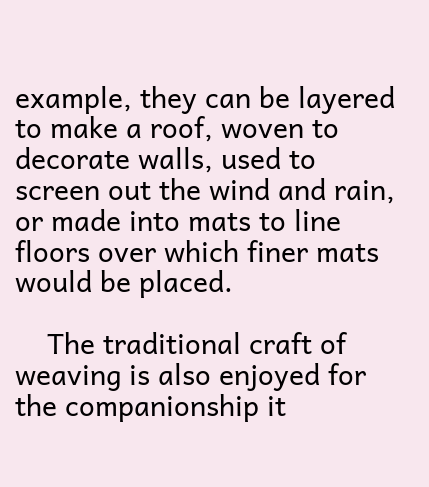example, they can be layered to make a roof, woven to decorate walls, used to screen out the wind and rain, or made into mats to line floors over which finer mats would be placed.

    The traditional craft of weaving is also enjoyed for the companionship it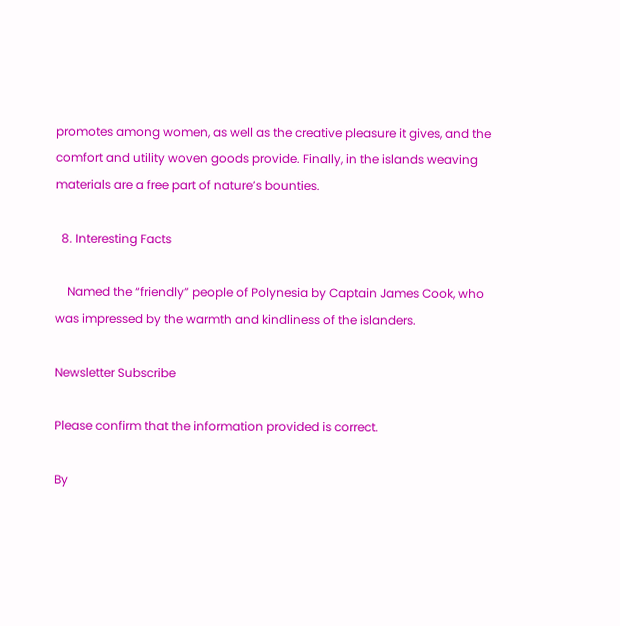promotes among women, as well as the creative pleasure it gives, and the comfort and utility woven goods provide. Finally, in the islands weaving materials are a free part of nature’s bounties.

  8. Interesting Facts

    Named the “friendly” people of Polynesia by Captain James Cook, who was impressed by the warmth and kindliness of the islanders.

Newsletter Subscribe

Please confirm that the information provided is correct.

By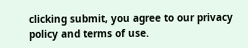clicking submit, you agree to our privacy policy and terms of use.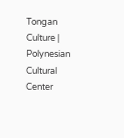Tongan Culture | Polynesian Cultural Center